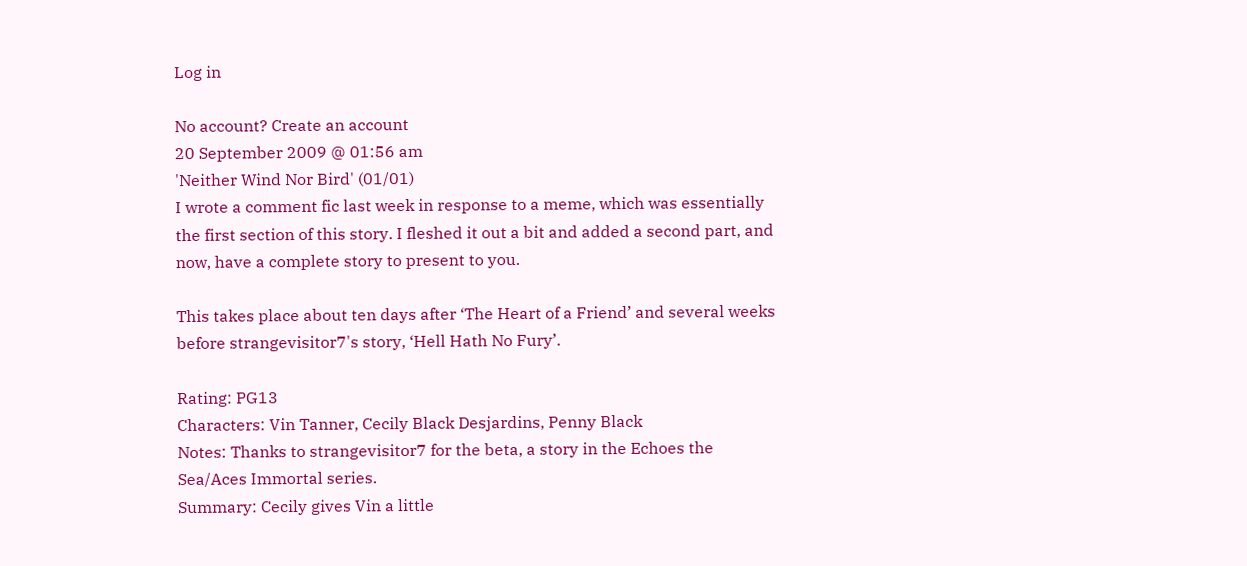Log in

No account? Create an account
20 September 2009 @ 01:56 am
'Neither Wind Nor Bird' (01/01)
I wrote a comment fic last week in response to a meme, which was essentially the first section of this story. I fleshed it out a bit and added a second part, and now, have a complete story to present to you.

This takes place about ten days after ‘The Heart of a Friend’ and several weeks before strangevisitor7's story, ‘Hell Hath No Fury’.

Rating: PG13
Characters: Vin Tanner, Cecily Black Desjardins, Penny Black
Notes: Thanks to strangevisitor7 for the beta, a story in the Echoes the Sea/Aces Immortal series.
Summary: Cecily gives Vin a little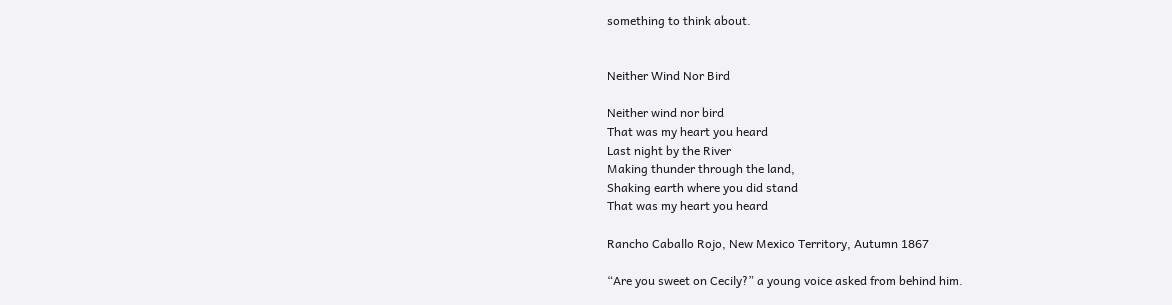something to think about.


Neither Wind Nor Bird

Neither wind nor bird
That was my heart you heard
Last night by the River
Making thunder through the land,
Shaking earth where you did stand
That was my heart you heard

Rancho Caballo Rojo, New Mexico Territory, Autumn 1867

“Are you sweet on Cecily?” a young voice asked from behind him.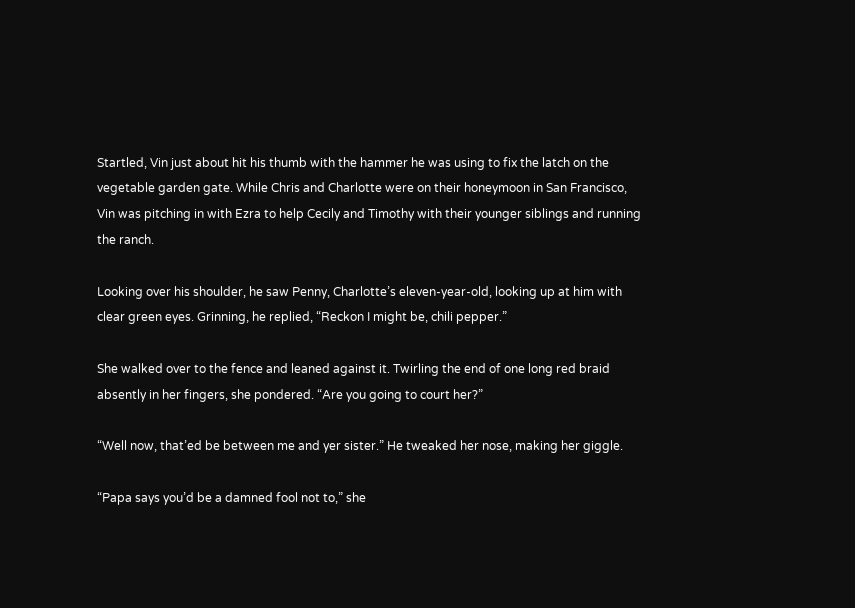Startled, Vin just about hit his thumb with the hammer he was using to fix the latch on the vegetable garden gate. While Chris and Charlotte were on their honeymoon in San Francisco, Vin was pitching in with Ezra to help Cecily and Timothy with their younger siblings and running the ranch.

Looking over his shoulder, he saw Penny, Charlotte’s eleven-year-old, looking up at him with clear green eyes. Grinning, he replied, “Reckon I might be, chili pepper.”

She walked over to the fence and leaned against it. Twirling the end of one long red braid absently in her fingers, she pondered. “Are you going to court her?”

“Well now, that’ed be between me and yer sister.” He tweaked her nose, making her giggle.

“Papa says you’d be a damned fool not to,” she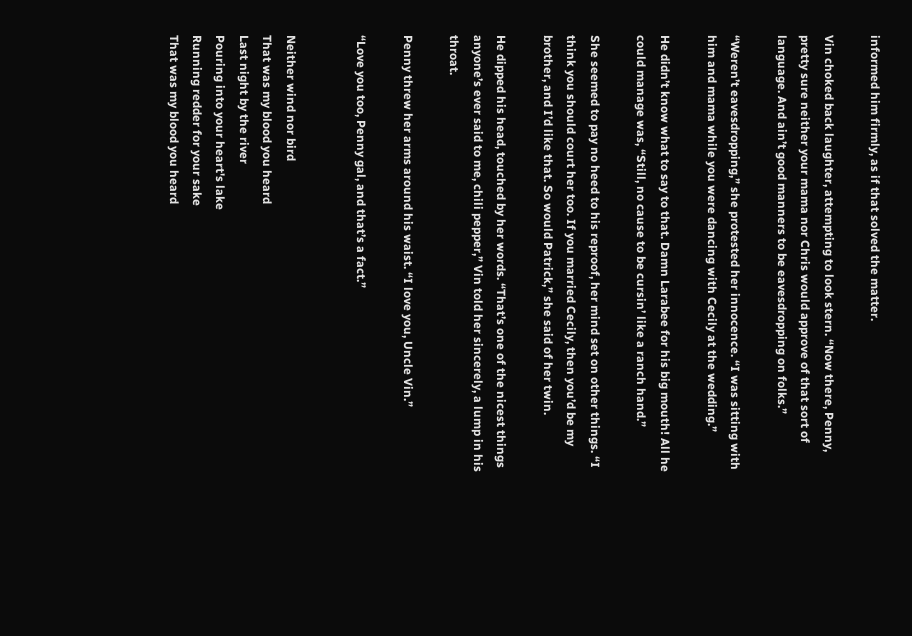informed him firmly, as if that solved the matter.

Vin choked back laughter, attempting to look stern. “Now there, Penny, pretty sure neither your mama nor Chris would approve of that sort of language. And ain’t good manners to be eavesdropping on folks.”

“Weren’t eavesdropping,” she protested her innocence. “I was sitting with him and mama while you were dancing with Cecily at the wedding.”

He didn’t know what to say to that. Damn Larabee for his big mouth! All he could manage was, “Still, no cause to be cursin’ like a ranch hand.”

She seemed to pay no heed to his reproof, her mind set on other things. “I think you should court her too. If you married Cecily, then you’d be my brother, and I’d like that. So would Patrick,” she said of her twin.

He dipped his head, touched by her words. “That’s one of the nicest things anyone’s ever said to me, chili pepper,” Vin told her sincerely, a lump in his throat.

Penny threw her arms around his waist. “I love you, Uncle Vin.”

“Love you too, Penny gal, and that’s a fact.”


Neither wind nor bird
That was my blood you heard
Last night by the river
Pouring into your heart's lake
Running redder for your sake
That was my blood you heard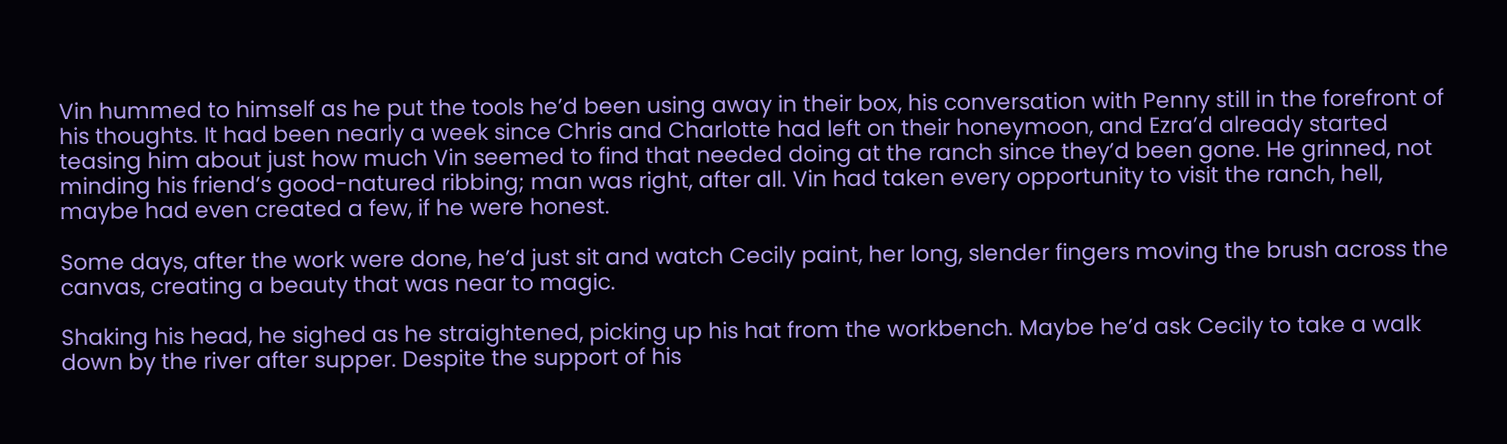Vin hummed to himself as he put the tools he’d been using away in their box, his conversation with Penny still in the forefront of his thoughts. It had been nearly a week since Chris and Charlotte had left on their honeymoon, and Ezra’d already started teasing him about just how much Vin seemed to find that needed doing at the ranch since they’d been gone. He grinned, not minding his friend’s good-natured ribbing; man was right, after all. Vin had taken every opportunity to visit the ranch, hell, maybe had even created a few, if he were honest.

Some days, after the work were done, he’d just sit and watch Cecily paint, her long, slender fingers moving the brush across the canvas, creating a beauty that was near to magic.

Shaking his head, he sighed as he straightened, picking up his hat from the workbench. Maybe he’d ask Cecily to take a walk down by the river after supper. Despite the support of his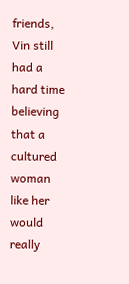friends, Vin still had a hard time believing that a cultured woman like her would really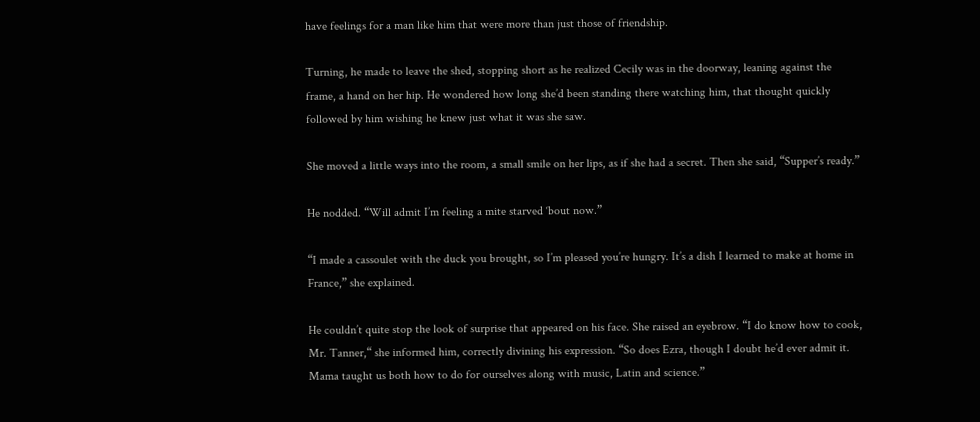have feelings for a man like him that were more than just those of friendship.

Turning, he made to leave the shed, stopping short as he realized Cecily was in the doorway, leaning against the frame, a hand on her hip. He wondered how long she’d been standing there watching him, that thought quickly followed by him wishing he knew just what it was she saw.

She moved a little ways into the room, a small smile on her lips, as if she had a secret. Then she said, “Supper’s ready.”

He nodded. “Will admit I’m feeling a mite starved ‘bout now.”

“I made a cassoulet with the duck you brought, so I’m pleased you’re hungry. It’s a dish I learned to make at home in France,” she explained.

He couldn’t quite stop the look of surprise that appeared on his face. She raised an eyebrow. “I do know how to cook, Mr. Tanner,“ she informed him, correctly divining his expression. “So does Ezra, though I doubt he’d ever admit it. Mama taught us both how to do for ourselves along with music, Latin and science.”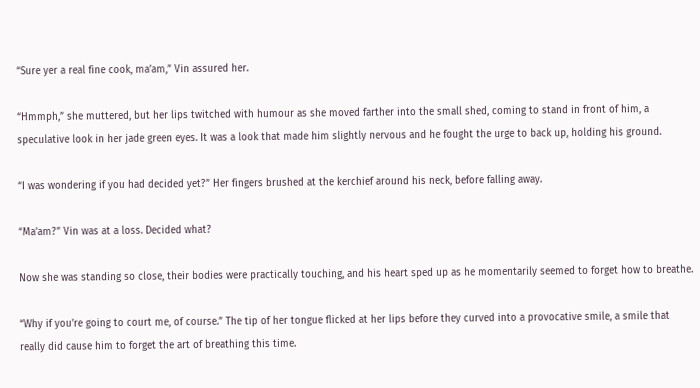“Sure yer a real fine cook, ma’am,” Vin assured her.

“Hmmph,” she muttered, but her lips twitched with humour as she moved farther into the small shed, coming to stand in front of him, a speculative look in her jade green eyes. It was a look that made him slightly nervous and he fought the urge to back up, holding his ground.

“I was wondering if you had decided yet?” Her fingers brushed at the kerchief around his neck, before falling away.

“Ma’am?” Vin was at a loss. Decided what?

Now she was standing so close, their bodies were practically touching, and his heart sped up as he momentarily seemed to forget how to breathe.

“Why if you’re going to court me, of course.” The tip of her tongue flicked at her lips before they curved into a provocative smile, a smile that really did cause him to forget the art of breathing this time.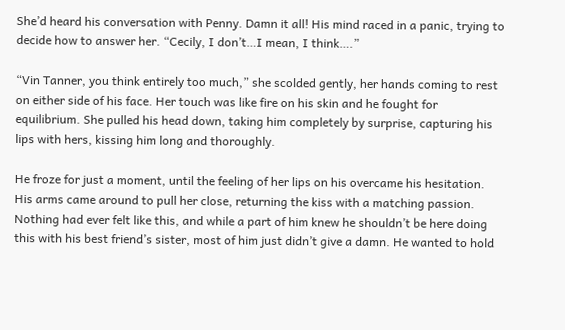She’d heard his conversation with Penny. Damn it all! His mind raced in a panic, trying to decide how to answer her. “Cecily, I don’t…I mean, I think….”

“Vin Tanner, you think entirely too much,” she scolded gently, her hands coming to rest on either side of his face. Her touch was like fire on his skin and he fought for equilibrium. She pulled his head down, taking him completely by surprise, capturing his lips with hers, kissing him long and thoroughly.

He froze for just a moment, until the feeling of her lips on his overcame his hesitation. His arms came around to pull her close, returning the kiss with a matching passion. Nothing had ever felt like this, and while a part of him knew he shouldn’t be here doing this with his best friend’s sister, most of him just didn’t give a damn. He wanted to hold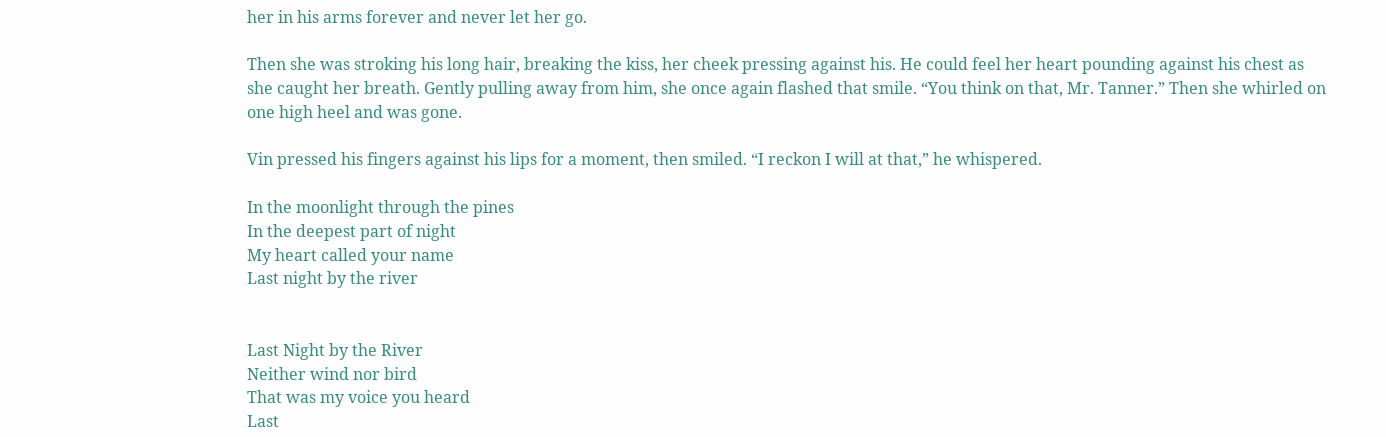her in his arms forever and never let her go.

Then she was stroking his long hair, breaking the kiss, her cheek pressing against his. He could feel her heart pounding against his chest as she caught her breath. Gently pulling away from him, she once again flashed that smile. “You think on that, Mr. Tanner.” Then she whirled on one high heel and was gone.

Vin pressed his fingers against his lips for a moment, then smiled. “I reckon I will at that,” he whispered.

In the moonlight through the pines
In the deepest part of night
My heart called your name
Last night by the river


Last Night by the River
Neither wind nor bird
That was my voice you heard
Last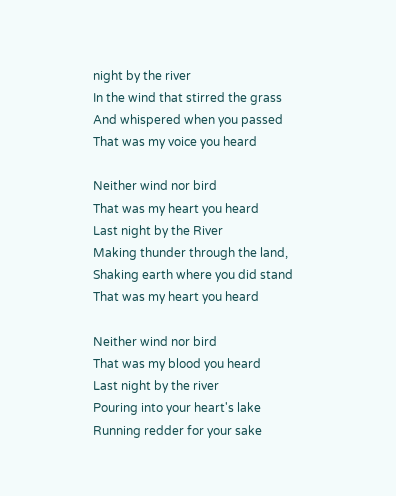night by the river
In the wind that stirred the grass
And whispered when you passed
That was my voice you heard

Neither wind nor bird
That was my heart you heard
Last night by the River
Making thunder through the land,
Shaking earth where you did stand
That was my heart you heard

Neither wind nor bird
That was my blood you heard
Last night by the river
Pouring into your heart's lake
Running redder for your sake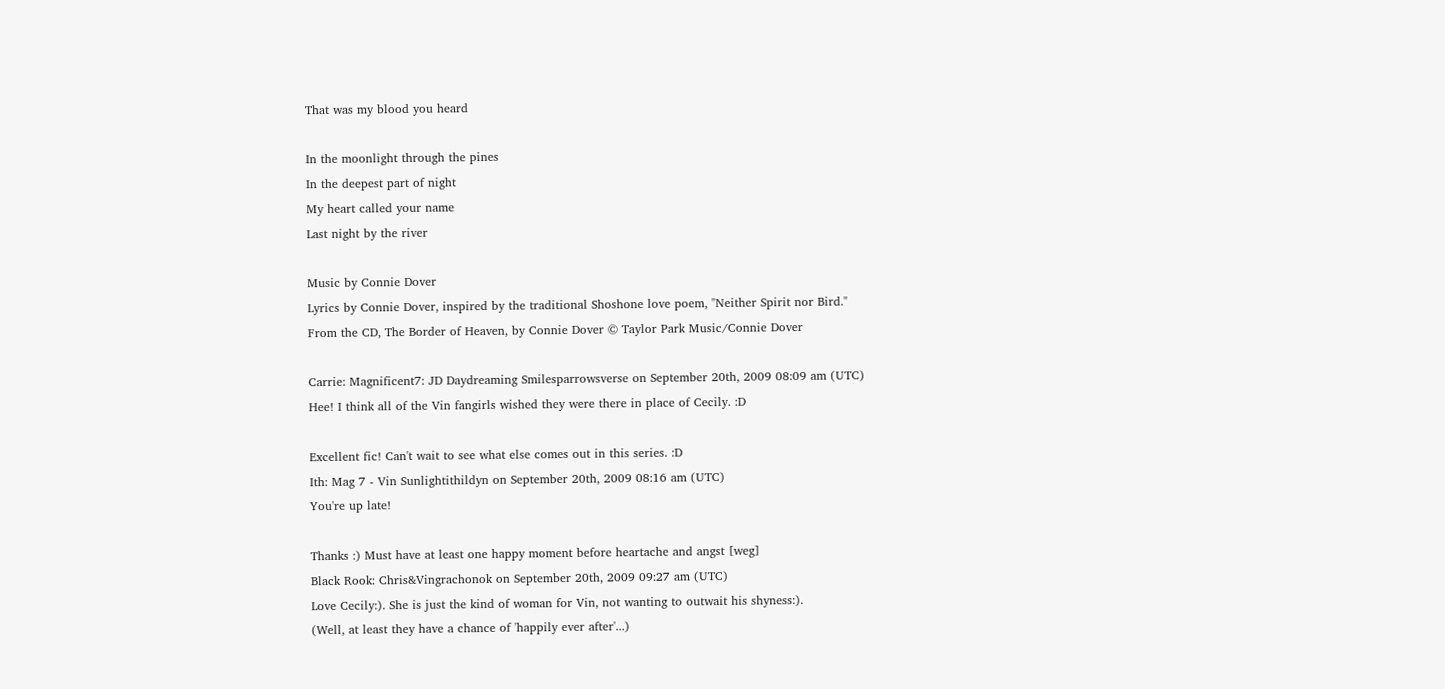That was my blood you heard

In the moonlight through the pines
In the deepest part of night
My heart called your name
Last night by the river

Music by Connie Dover
Lyrics by Connie Dover, inspired by the traditional Shoshone love poem, "Neither Spirit nor Bird."
From the CD, The Border of Heaven, by Connie Dover © Taylor Park Music/Connie Dover

Carrie: Magnificent7: JD Daydreaming Smilesparrowsverse on September 20th, 2009 08:09 am (UTC)
Hee! I think all of the Vin fangirls wished they were there in place of Cecily. :D

Excellent fic! Can't wait to see what else comes out in this series. :D
Ith: Mag 7 - Vin Sunlightithildyn on September 20th, 2009 08:16 am (UTC)
You're up late!

Thanks :) Must have at least one happy moment before heartache and angst [weg]
Black Rook: Chris&Vingrachonok on September 20th, 2009 09:27 am (UTC)
Love Cecily:). She is just the kind of woman for Vin, not wanting to outwait his shyness:).
(Well, at least they have a chance of 'happily ever after'...)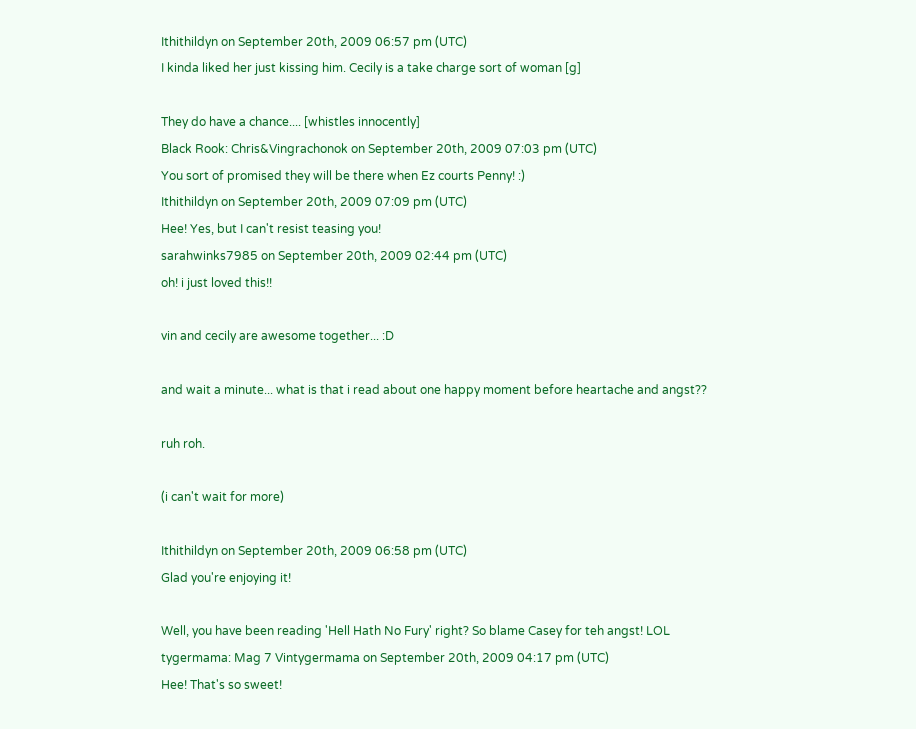Ithithildyn on September 20th, 2009 06:57 pm (UTC)
I kinda liked her just kissing him. Cecily is a take charge sort of woman [g]

They do have a chance.... [whistles innocently]
Black Rook: Chris&Vingrachonok on September 20th, 2009 07:03 pm (UTC)
You sort of promised they will be there when Ez courts Penny! :)
Ithithildyn on September 20th, 2009 07:09 pm (UTC)
Hee! Yes, but I can't resist teasing you!
sarahwinks7985 on September 20th, 2009 02:44 pm (UTC)
oh! i just loved this!!

vin and cecily are awesome together... :D

and wait a minute... what is that i read about one happy moment before heartache and angst??

ruh roh.

(i can't wait for more)

Ithithildyn on September 20th, 2009 06:58 pm (UTC)
Glad you're enjoying it!

Well, you have been reading 'Hell Hath No Fury' right? So blame Casey for teh angst! LOL
tygermama: Mag 7 Vintygermama on September 20th, 2009 04:17 pm (UTC)
Hee! That's so sweet!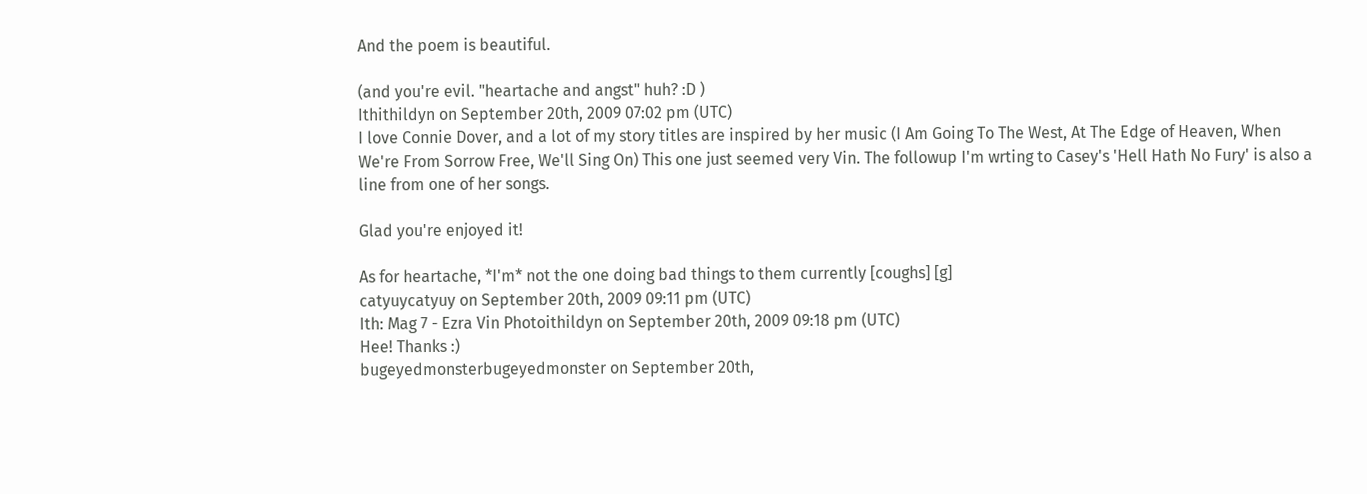And the poem is beautiful.

(and you're evil. "heartache and angst" huh? :D )
Ithithildyn on September 20th, 2009 07:02 pm (UTC)
I love Connie Dover, and a lot of my story titles are inspired by her music (I Am Going To The West, At The Edge of Heaven, When We're From Sorrow Free, We'll Sing On) This one just seemed very Vin. The followup I'm wrting to Casey's 'Hell Hath No Fury' is also a line from one of her songs.

Glad you're enjoyed it!

As for heartache, *I'm* not the one doing bad things to them currently [coughs] [g]
catyuycatyuy on September 20th, 2009 09:11 pm (UTC)
Ith: Mag 7 - Ezra Vin Photoithildyn on September 20th, 2009 09:18 pm (UTC)
Hee! Thanks :)
bugeyedmonsterbugeyedmonster on September 20th,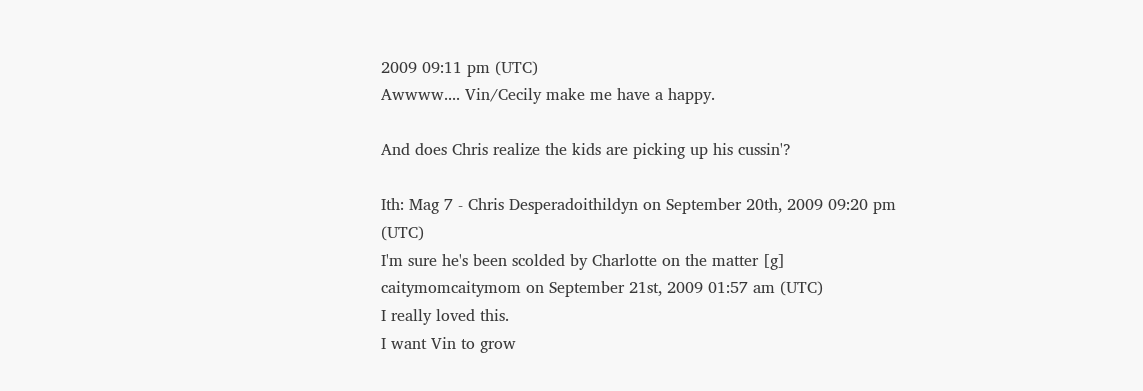2009 09:11 pm (UTC)
Awwww.... Vin/Cecily make me have a happy.

And does Chris realize the kids are picking up his cussin'?

Ith: Mag 7 - Chris Desperadoithildyn on September 20th, 2009 09:20 pm (UTC)
I'm sure he's been scolded by Charlotte on the matter [g]
caitymomcaitymom on September 21st, 2009 01:57 am (UTC)
I really loved this.
I want Vin to grow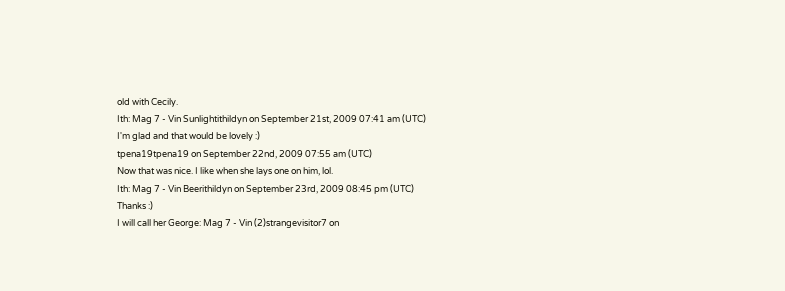old with Cecily.
Ith: Mag 7 - Vin Sunlightithildyn on September 21st, 2009 07:41 am (UTC)
I'm glad and that would be lovely :)
tpena19tpena19 on September 22nd, 2009 07:55 am (UTC)
Now that was nice. I like when she lays one on him, lol.
Ith: Mag 7 - Vin Beerithildyn on September 23rd, 2009 08:45 pm (UTC)
Thanks :)
I will call her George: Mag 7 - Vin (2)strangevisitor7 on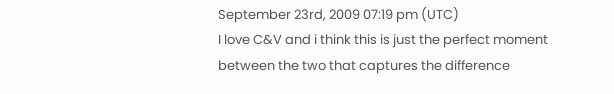September 23rd, 2009 07:19 pm (UTC)
I love C&V and i think this is just the perfect moment between the two that captures the difference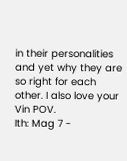in their personalities and yet why they are so right for each other. I also love your Vin POV.
Ith: Mag 7 -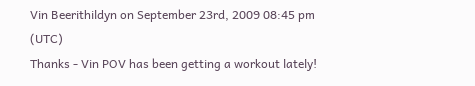Vin Beerithildyn on September 23rd, 2009 08:45 pm (UTC)
Thanks - Vin POV has been getting a workout lately!